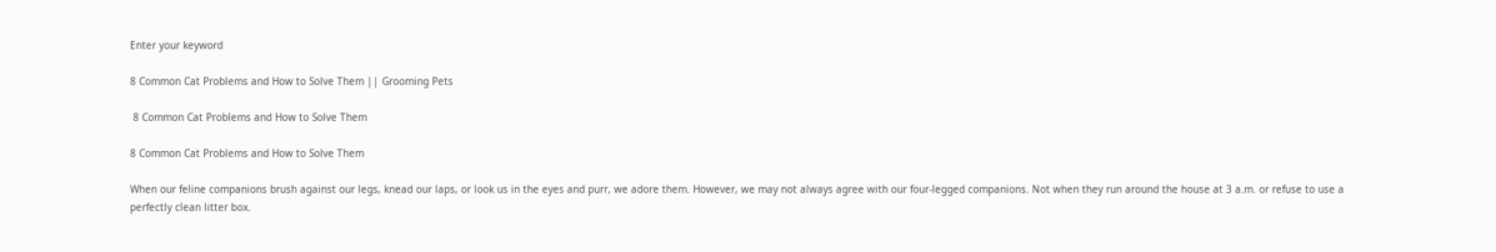Enter your keyword

8 Common Cat Problems and How to Solve Them || Grooming Pets

 8 Common Cat Problems and How to Solve Them

8 Common Cat Problems and How to Solve Them

When our feline companions brush against our legs, knead our laps, or look us in the eyes and purr, we adore them. However, we may not always agree with our four-legged companions. Not when they run around the house at 3 a.m. or refuse to use a perfectly clean litter box.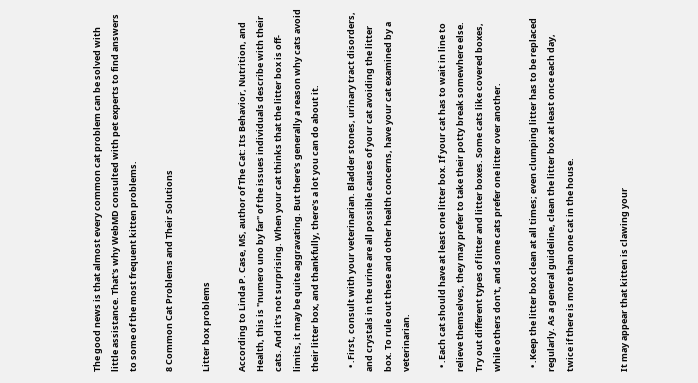The good news is that almost every common cat problem can be solved with little assistance. That's why WebMD consulted with pet experts to find answers to some of the most frequent kitten problems.

8 Common Cat Problems and Their Solutions

Litter box problems

According to Linda P. Case, MS, author of The Cat: Its Behavior, Nutrition, and Health, this is "numero uno by far" of the issues individuals describe with their cats. And it's not surprising. When your cat thinks that the litter box is off-limits, it may be quite aggravating. But there's generally a reason why cats avoid their litter box, and thankfully, there's a lot you can do about it.

  • .First, consult with your veterinarian. Bladder stones, urinary tract disorders, and crystals in the urine are all possible causes of your cat avoiding the litter box. To rule out these and other health concerns, have your cat examined by a veterinarian.

  • .Each cat should have at least one litter box. If your cat has to wait in line to relieve themselves, they may prefer to take their potty break somewhere else. Try out different types of litter and litter boxes. Some cats like covered boxes, while others don't, and some cats prefer one litter over another.

  • .Keep the litter box clean at all times; even clumping litter has to be replaced regularly. As a general guideline, clean the litter box at least once each day, twice if there is more than one cat in the house.


It may appear that kitten is clawing your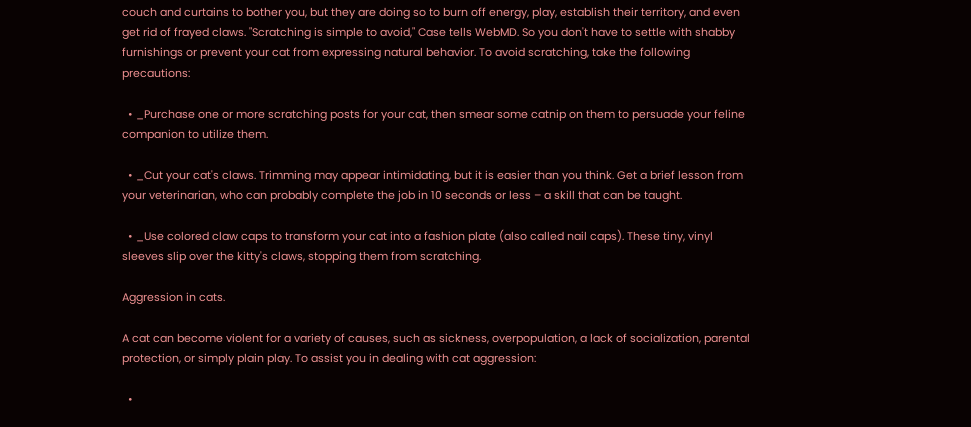couch and curtains to bother you, but they are doing so to burn off energy, play, establish their territory, and even get rid of frayed claws. "Scratching is simple to avoid," Case tells WebMD. So you don't have to settle with shabby furnishings or prevent your cat from expressing natural behavior. To avoid scratching, take the following precautions:

  • _Purchase one or more scratching posts for your cat, then smear some catnip on them to persuade your feline companion to utilize them.

  • _Cut your cat's claws. Trimming may appear intimidating, but it is easier than you think. Get a brief lesson from your veterinarian, who can probably complete the job in 10 seconds or less – a skill that can be taught.

  • _Use colored claw caps to transform your cat into a fashion plate (also called nail caps). These tiny, vinyl sleeves slip over the kitty's claws, stopping them from scratching.

Aggression in cats.

A cat can become violent for a variety of causes, such as sickness, overpopulation, a lack of socialization, parental protection, or simply plain play. To assist you in dealing with cat aggression:

  •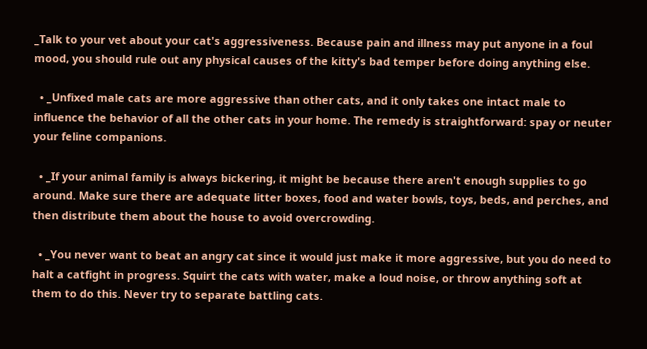_Talk to your vet about your cat's aggressiveness. Because pain and illness may put anyone in a foul mood, you should rule out any physical causes of the kitty's bad temper before doing anything else.

  • _Unfixed male cats are more aggressive than other cats, and it only takes one intact male to influence the behavior of all the other cats in your home. The remedy is straightforward: spay or neuter your feline companions.

  • _If your animal family is always bickering, it might be because there aren't enough supplies to go around. Make sure there are adequate litter boxes, food and water bowls, toys, beds, and perches, and then distribute them about the house to avoid overcrowding.

  • _You never want to beat an angry cat since it would just make it more aggressive, but you do need to halt a catfight in progress. Squirt the cats with water, make a loud noise, or throw anything soft at them to do this. Never try to separate battling cats.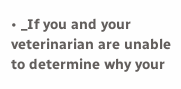• _If you and your veterinarian are unable to determine why your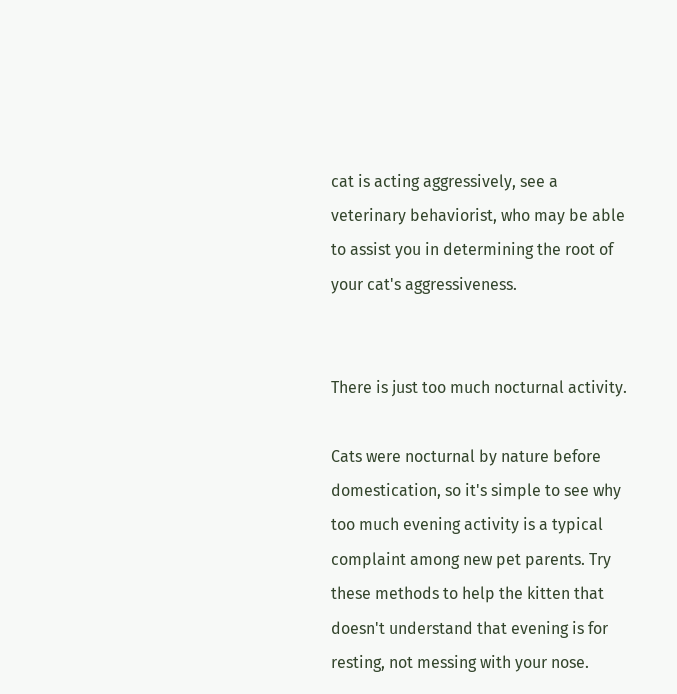cat is acting aggressively, see a veterinary behaviorist, who may be able to assist you in determining the root of your cat's aggressiveness.


There is just too much nocturnal activity.

Cats were nocturnal by nature before domestication, so it's simple to see why too much evening activity is a typical complaint among new pet parents. Try these methods to help the kitten that doesn't understand that evening is for resting, not messing with your nose.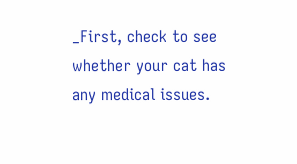_First, check to see whether your cat has any medical issues.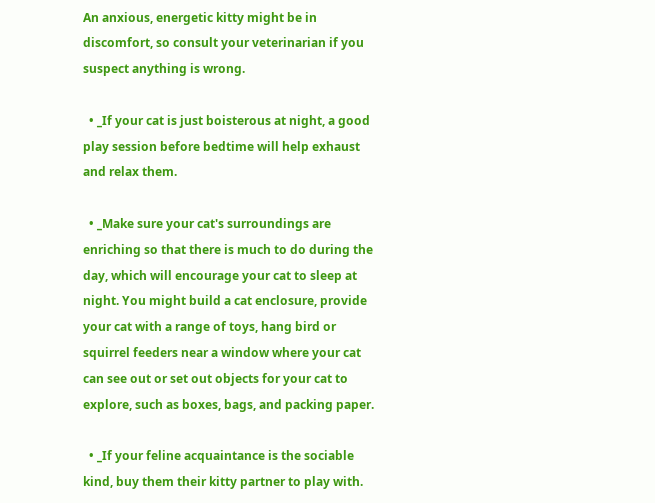An anxious, energetic kitty might be in discomfort, so consult your veterinarian if you suspect anything is wrong.

  • _If your cat is just boisterous at night, a good play session before bedtime will help exhaust and relax them.

  • _Make sure your cat's surroundings are enriching so that there is much to do during the day, which will encourage your cat to sleep at night. You might build a cat enclosure, provide your cat with a range of toys, hang bird or squirrel feeders near a window where your cat can see out or set out objects for your cat to explore, such as boxes, bags, and packing paper.

  • _If your feline acquaintance is the sociable kind, buy them their kitty partner to play with.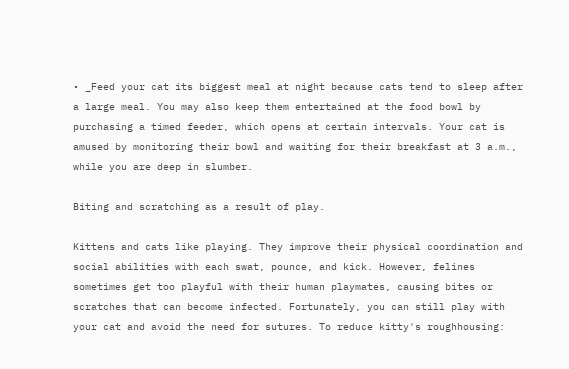• _Feed your cat its biggest meal at night because cats tend to sleep after a large meal. You may also keep them entertained at the food bowl by purchasing a timed feeder, which opens at certain intervals. Your cat is amused by monitoring their bowl and waiting for their breakfast at 3 a.m., while you are deep in slumber.

Biting and scratching as a result of play.

Kittens and cats like playing. They improve their physical coordination and social abilities with each swat, pounce, and kick. However, felines sometimes get too playful with their human playmates, causing bites or scratches that can become infected. Fortunately, you can still play with your cat and avoid the need for sutures. To reduce kitty's roughhousing: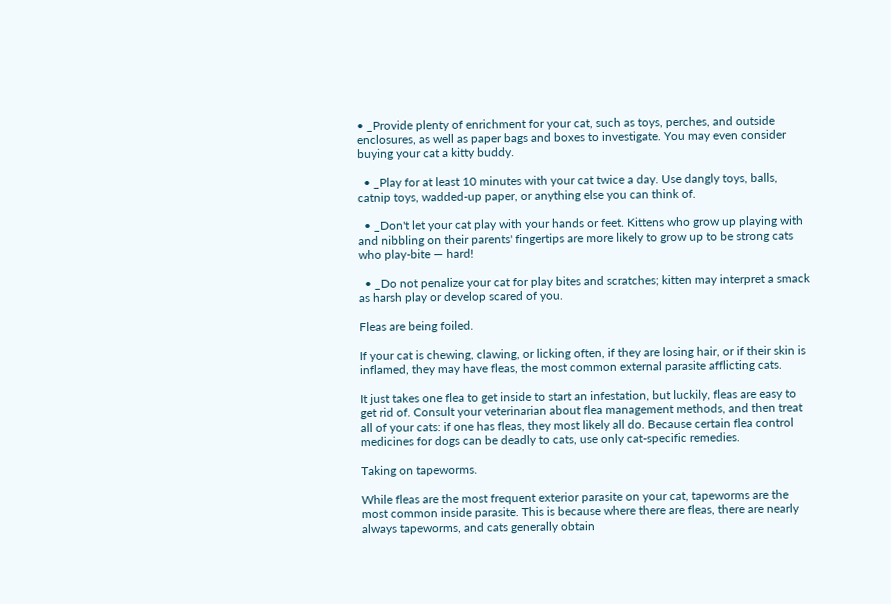• _Provide plenty of enrichment for your cat, such as toys, perches, and outside enclosures, as well as paper bags and boxes to investigate. You may even consider buying your cat a kitty buddy.

  • _Play for at least 10 minutes with your cat twice a day. Use dangly toys, balls, catnip toys, wadded-up paper, or anything else you can think of.

  • _Don't let your cat play with your hands or feet. Kittens who grow up playing with and nibbling on their parents' fingertips are more likely to grow up to be strong cats who play-bite — hard!

  • _Do not penalize your cat for play bites and scratches; kitten may interpret a smack as harsh play or develop scared of you.

Fleas are being foiled.

If your cat is chewing, clawing, or licking often, if they are losing hair, or if their skin is inflamed, they may have fleas, the most common external parasite afflicting cats.

It just takes one flea to get inside to start an infestation, but luckily, fleas are easy to get rid of. Consult your veterinarian about flea management methods, and then treat all of your cats: if one has fleas, they most likely all do. Because certain flea control medicines for dogs can be deadly to cats, use only cat-specific remedies.

Taking on tapeworms.

While fleas are the most frequent exterior parasite on your cat, tapeworms are the most common inside parasite. This is because where there are fleas, there are nearly always tapeworms, and cats generally obtain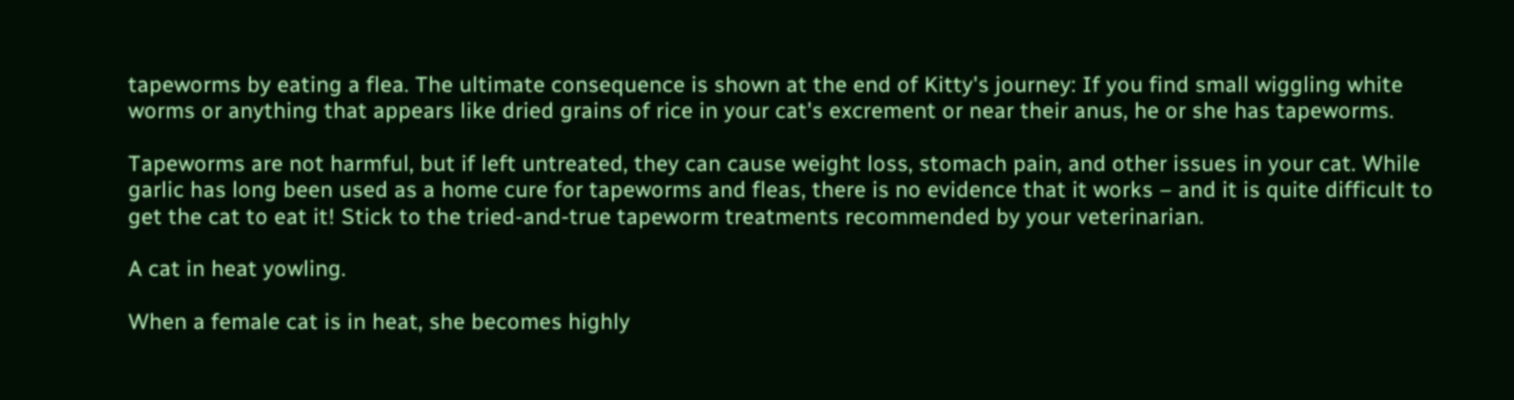tapeworms by eating a flea. The ultimate consequence is shown at the end of Kitty's journey: If you find small wiggling white worms or anything that appears like dried grains of rice in your cat's excrement or near their anus, he or she has tapeworms.

Tapeworms are not harmful, but if left untreated, they can cause weight loss, stomach pain, and other issues in your cat. While garlic has long been used as a home cure for tapeworms and fleas, there is no evidence that it works – and it is quite difficult to get the cat to eat it! Stick to the tried-and-true tapeworm treatments recommended by your veterinarian.

A cat in heat yowling.

When a female cat is in heat, she becomes highly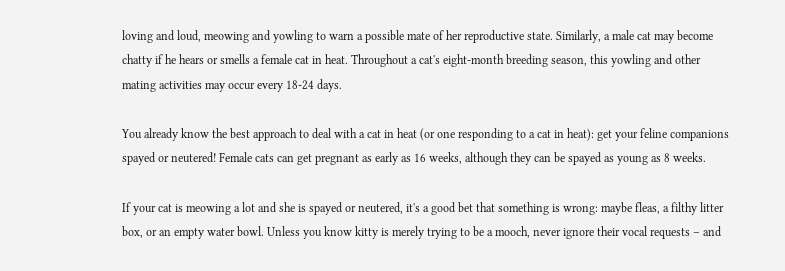loving and loud, meowing and yowling to warn a possible mate of her reproductive state. Similarly, a male cat may become chatty if he hears or smells a female cat in heat. Throughout a cat's eight-month breeding season, this yowling and other mating activities may occur every 18-24 days.

You already know the best approach to deal with a cat in heat (or one responding to a cat in heat): get your feline companions spayed or neutered! Female cats can get pregnant as early as 16 weeks, although they can be spayed as young as 8 weeks.

If your cat is meowing a lot and she is spayed or neutered, it's a good bet that something is wrong: maybe fleas, a filthy litter box, or an empty water bowl. Unless you know kitty is merely trying to be a mooch, never ignore their vocal requests – and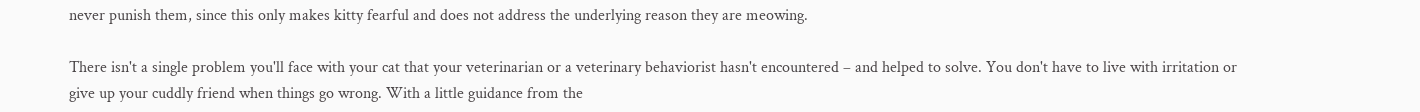never punish them, since this only makes kitty fearful and does not address the underlying reason they are meowing.

There isn't a single problem you'll face with your cat that your veterinarian or a veterinary behaviorist hasn't encountered – and helped to solve. You don't have to live with irritation or give up your cuddly friend when things go wrong. With a little guidance from the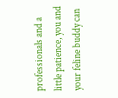professionals and a little patience, you and your feline buddy can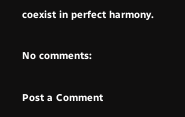coexist in perfect harmony.

No comments:

Post a Comment